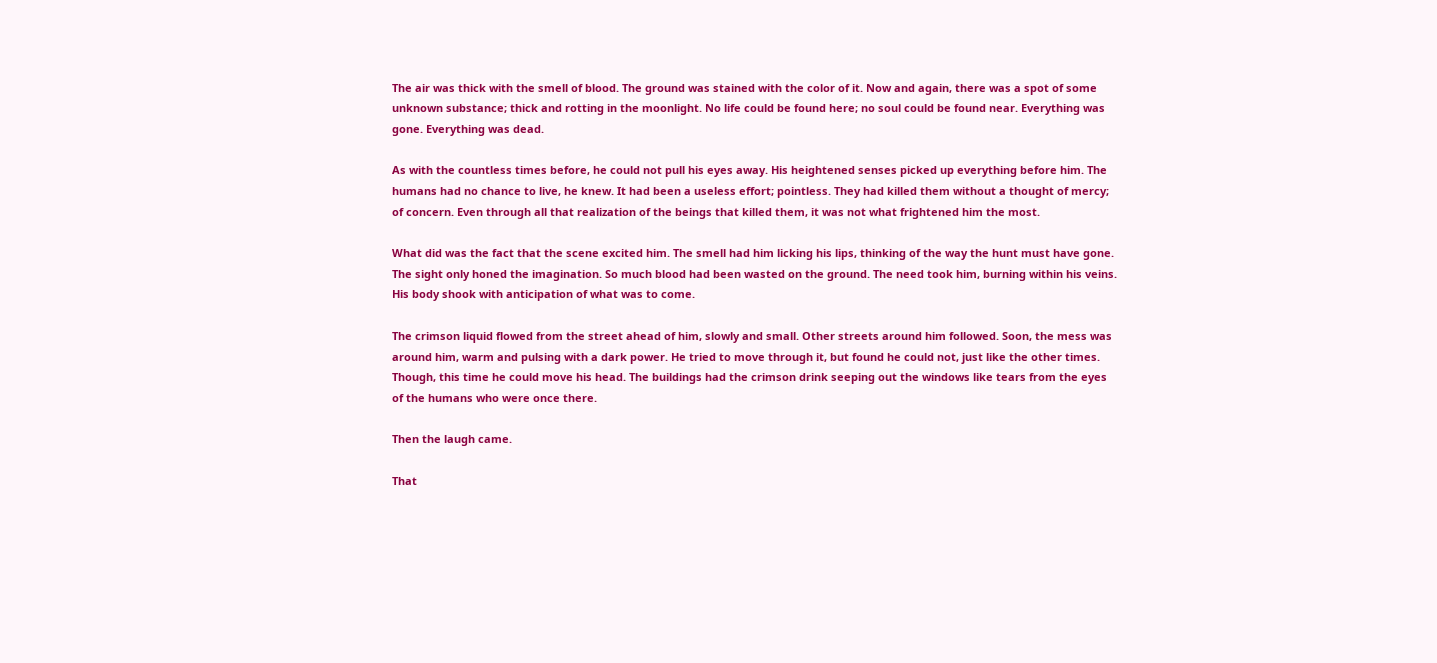The air was thick with the smell of blood. The ground was stained with the color of it. Now and again, there was a spot of some unknown substance; thick and rotting in the moonlight. No life could be found here; no soul could be found near. Everything was gone. Everything was dead.

As with the countless times before, he could not pull his eyes away. His heightened senses picked up everything before him. The humans had no chance to live, he knew. It had been a useless effort; pointless. They had killed them without a thought of mercy; of concern. Even through all that realization of the beings that killed them, it was not what frightened him the most.

What did was the fact that the scene excited him. The smell had him licking his lips, thinking of the way the hunt must have gone. The sight only honed the imagination. So much blood had been wasted on the ground. The need took him, burning within his veins. His body shook with anticipation of what was to come.

The crimson liquid flowed from the street ahead of him, slowly and small. Other streets around him followed. Soon, the mess was around him, warm and pulsing with a dark power. He tried to move through it, but found he could not, just like the other times. Though, this time he could move his head. The buildings had the crimson drink seeping out the windows like tears from the eyes of the humans who were once there.

Then the laugh came.

That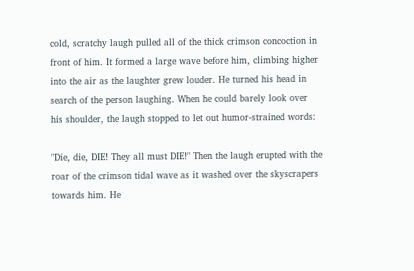cold, scratchy laugh pulled all of the thick crimson concoction in front of him. It formed a large wave before him, climbing higher into the air as the laughter grew louder. He turned his head in search of the person laughing. When he could barely look over his shoulder, the laugh stopped to let out humor-strained words:

"Die, die, DIE! They all must DIE!" Then the laugh erupted with the roar of the crimson tidal wave as it washed over the skyscrapers towards him. He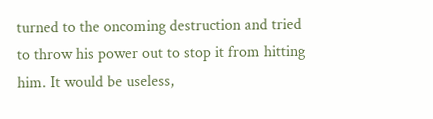turned to the oncoming destruction and tried to throw his power out to stop it from hitting him. It would be useless,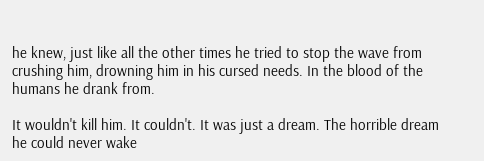he knew, just like all the other times he tried to stop the wave from crushing him, drowning him in his cursed needs. In the blood of the humans he drank from.

It wouldn't kill him. It couldn't. It was just a dream. The horrible dream he could never wake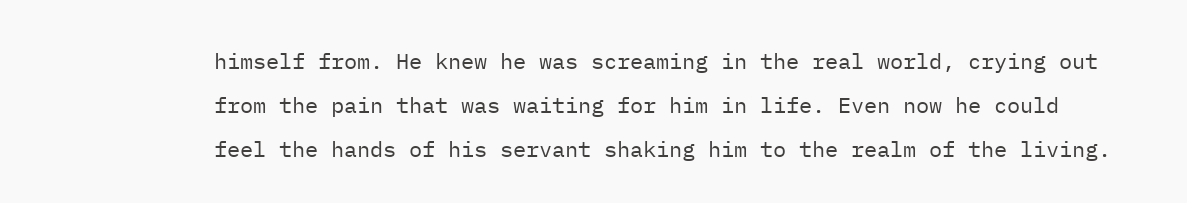himself from. He knew he was screaming in the real world, crying out from the pain that was waiting for him in life. Even now he could feel the hands of his servant shaking him to the realm of the living.